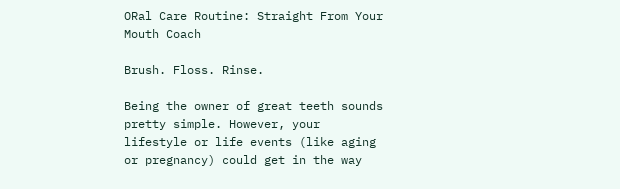ORal Care Routine: Straight From Your Mouth Coach

Brush. Floss. Rinse.

Being the owner of great teeth sounds pretty simple. However, your lifestyle or life events (like aging or pregnancy) could get in the way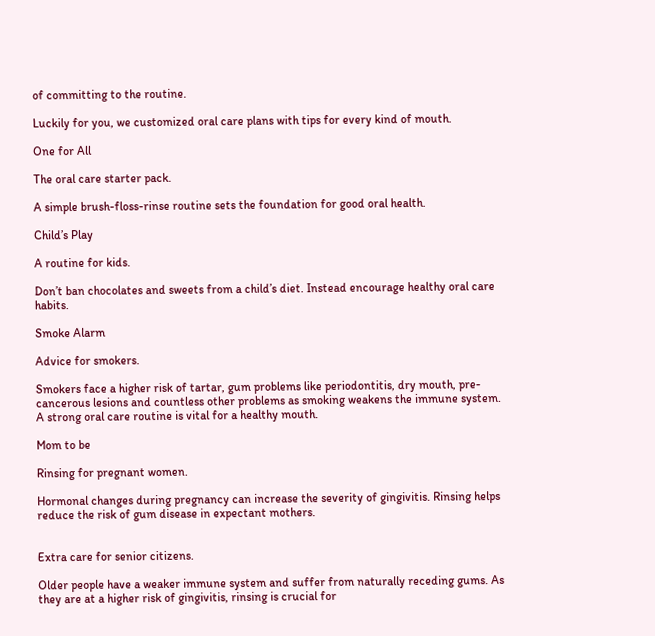of committing to the routine.

Luckily for you, we customized oral care plans with tips for every kind of mouth.

One for All

The oral care starter pack.

A simple brush-floss-rinse routine sets the foundation for good oral health.

Child’s Play

A routine for kids.

Don’t ban chocolates and sweets from a child’s diet. Instead encourage healthy oral care habits.

Smoke Alarm

Advice for smokers.

Smokers face a higher risk of tartar, gum problems like periodontitis, dry mouth, pre-cancerous lesions and countless other problems as smoking weakens the immune system. A strong oral care routine is vital for a healthy mouth.

Mom to be

Rinsing for pregnant women.

Hormonal changes during pregnancy can increase the severity of gingivitis. Rinsing helps reduce the risk of gum disease in expectant mothers.


Extra care for senior citizens.

Older people have a weaker immune system and suffer from naturally receding gums. As they are at a higher risk of gingivitis, rinsing is crucial for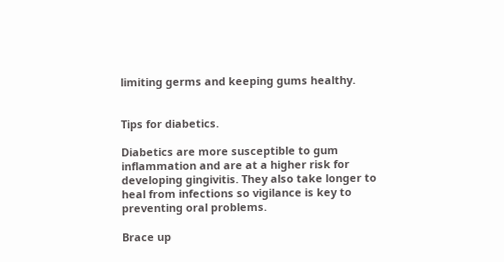limiting germs and keeping gums healthy.


Tips for diabetics.

Diabetics are more susceptible to gum inflammation and are at a higher risk for developing gingivitis. They also take longer to heal from infections so vigilance is key to preventing oral problems.

Brace up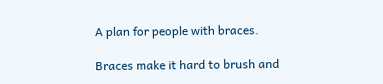A plan for people with braces.

Braces make it hard to brush and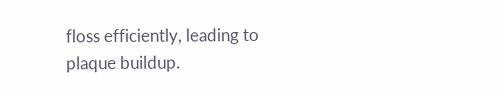floss efficiently, leading to plaque buildup.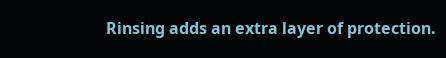Rinsing adds an extra layer of protection.